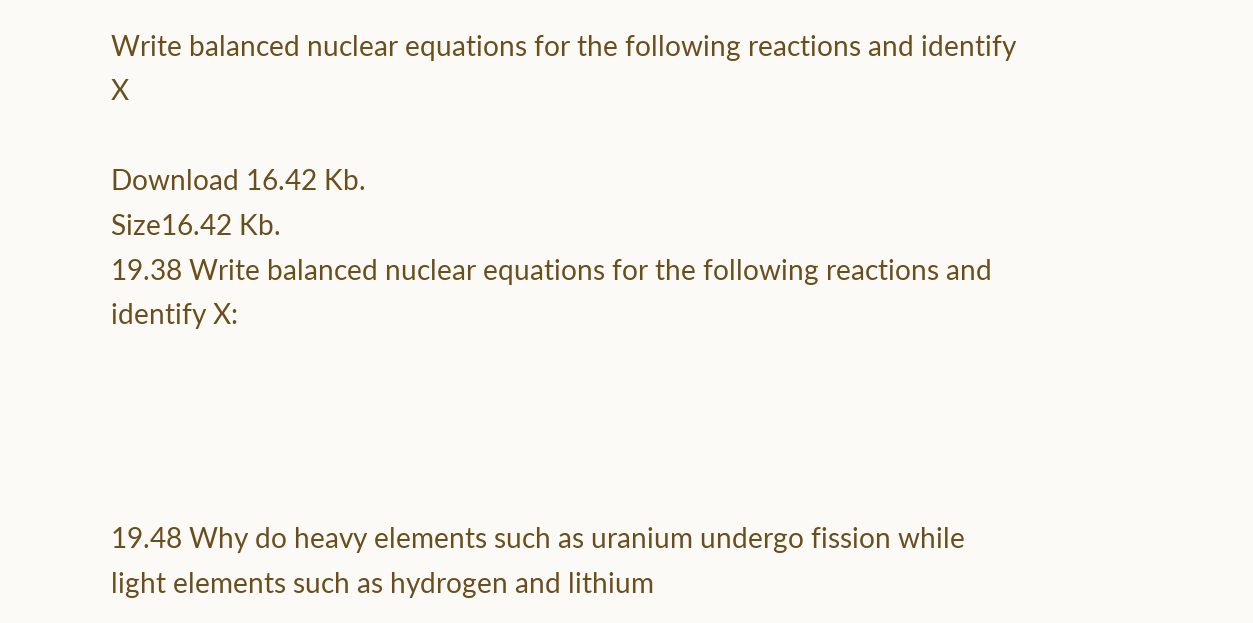Write balanced nuclear equations for the following reactions and identify X

Download 16.42 Kb.
Size16.42 Kb.
19.38 Write balanced nuclear equations for the following reactions and identify X:




19.48 Why do heavy elements such as uranium undergo fission while light elements such as hydrogen and lithium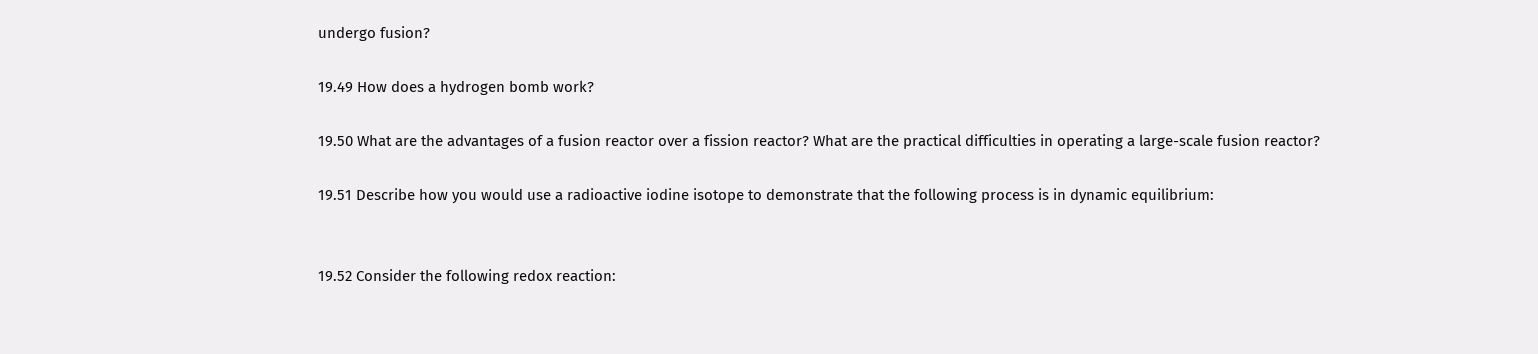undergo fusion?

19.49 How does a hydrogen bomb work?

19.50 What are the advantages of a fusion reactor over a fission reactor? What are the practical difficulties in operating a large-scale fusion reactor?

19.51 Describe how you would use a radioactive iodine isotope to demonstrate that the following process is in dynamic equilibrium:


19.52 Consider the following redox reaction: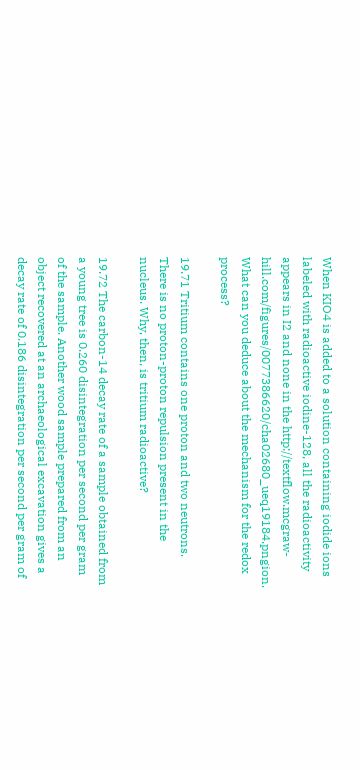When KIO4 is added to a solution containing iodide ions labeled with radioactive iodine-128, all the radioactivity appears in I2 and none in the http://textflow.mcgraw-hill.com/figures/0077386620/cha02680_ueq19184.pngion. What can you deduce about the mechanism for the redox process?

19.71 Tritium contains one proton and two neutrons. There is no proton-proton repulsion present in the nucleus. Why, then, is tritium radioactive?

19.72 The carbon-14 decay rate of a sample obtained from a young tree is 0.260 disintegration per second per gram of the sample. Another wood sample prepared from an object recovered at an archaeological excavation gives a decay rate of 0.186 disintegration per second per gram of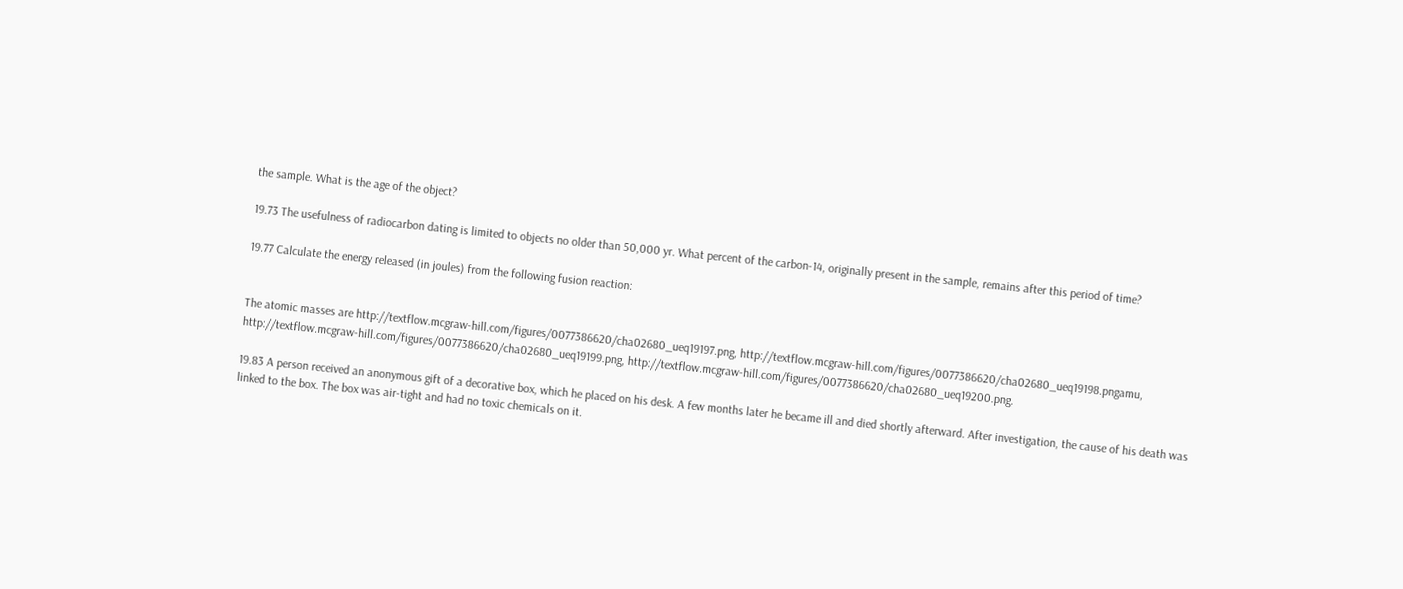the sample. What is the age of the object?

19.73 The usefulness of radiocarbon dating is limited to objects no older than 50,000 yr. What percent of the carbon-14, originally present in the sample, remains after this period of time?

19.77 Calculate the energy released (in joules) from the following fusion reaction:


The atomic masses are http://textflow.mcgraw-hill.com/figures/0077386620/cha02680_ueq19197.png, http://textflow.mcgraw-hill.com/figures/0077386620/cha02680_ueq19198.pngamu, http://textflow.mcgraw-hill.com/figures/0077386620/cha02680_ueq19199.png, http://textflow.mcgraw-hill.com/figures/0077386620/cha02680_ueq19200.png.

19.83 A person received an anonymous gift of a decorative box, which he placed on his desk. A few months later he became ill and died shortly afterward. After investigation, the cause of his death was linked to the box. The box was air-tight and had no toxic chemicals on it.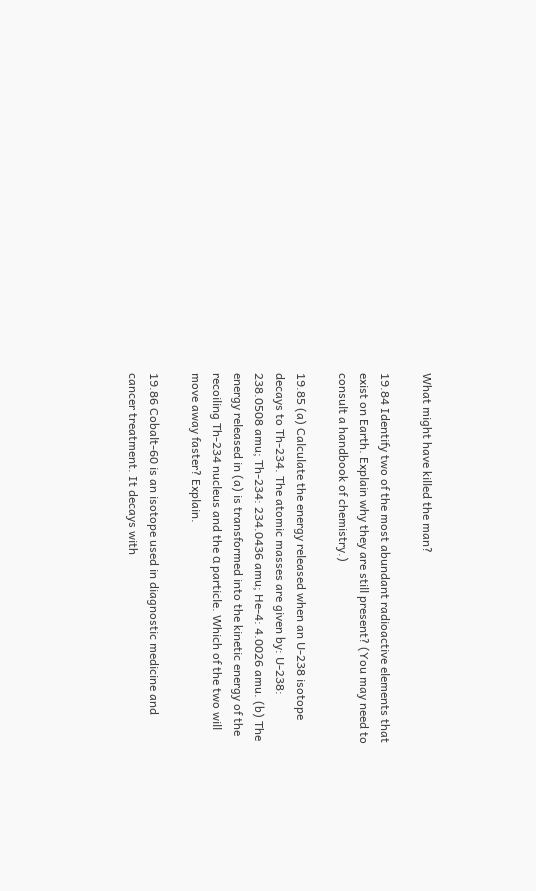What might have killed the man?

19.84 Identify two of the most abundant radioactive elements that exist on Earth. Explain why they are still present? (You may need to consult a handbook of chemistry.)

19.85 (a) Calculate the energy released when an U-238 isotope decays to Th-234. The atomic masses are given by: U-238: 238.0508 amu; Th-234: 234.0436 amu; He-4: 4.0026 amu. (b) The energy released in (a) is transformed into the kinetic energy of the recoiling Th-234 nucleus and the α particle. Which of the two will move away faster? Explain.

19.86 Cobalt-60 is an isotope used in diagnostic medicine and cancer treatment. It decays with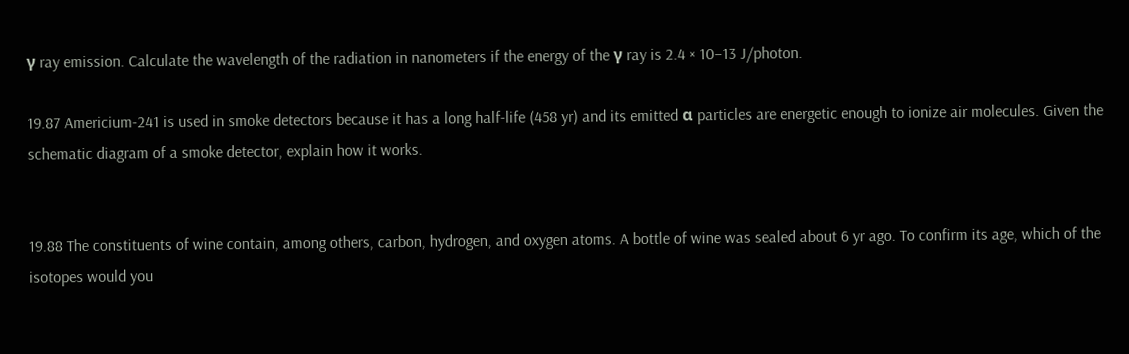γ ray emission. Calculate the wavelength of the radiation in nanometers if the energy of the γ ray is 2.4 × 10−13 J/photon.

19.87 Americium-241 is used in smoke detectors because it has a long half-life (458 yr) and its emitted α particles are energetic enough to ionize air molecules. Given the schematic diagram of a smoke detector, explain how it works.


19.88 The constituents of wine contain, among others, carbon, hydrogen, and oxygen atoms. A bottle of wine was sealed about 6 yr ago. To confirm its age, which of the isotopes would you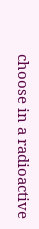choose in a radioactive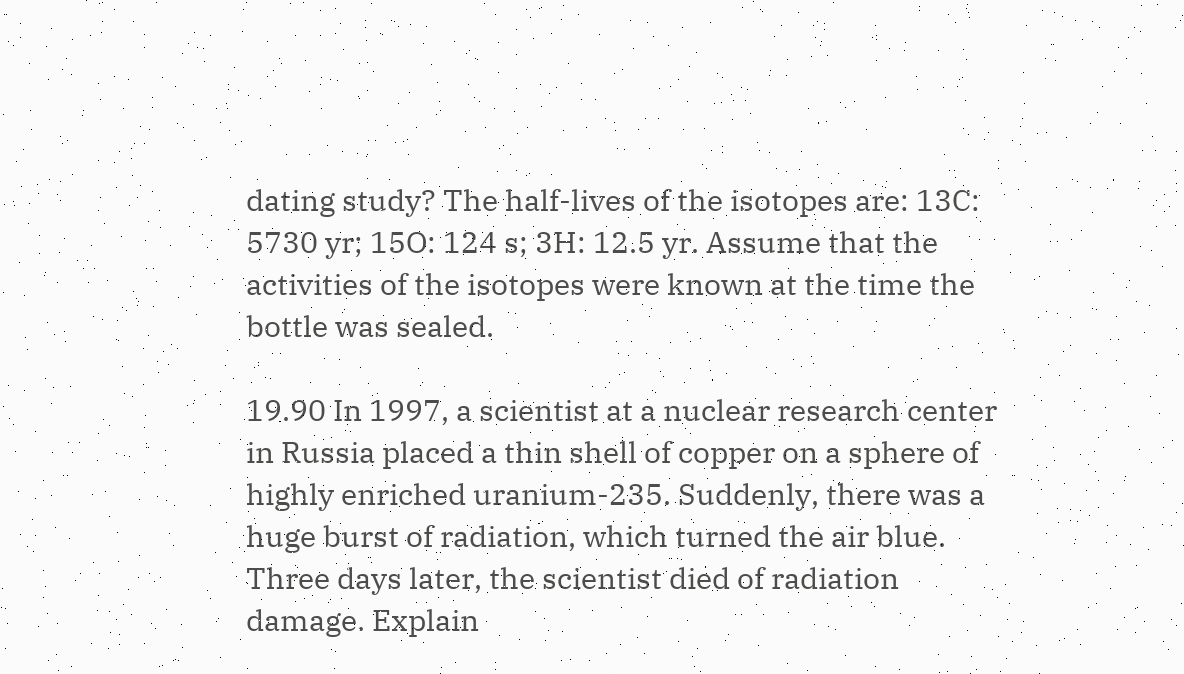dating study? The half-lives of the isotopes are: 13C: 5730 yr; 15O: 124 s; 3H: 12.5 yr. Assume that the activities of the isotopes were known at the time the bottle was sealed.

19.90 In 1997, a scientist at a nuclear research center in Russia placed a thin shell of copper on a sphere of highly enriched uranium-235. Suddenly, there was a huge burst of radiation, which turned the air blue. Three days later, the scientist died of radiation damage. Explain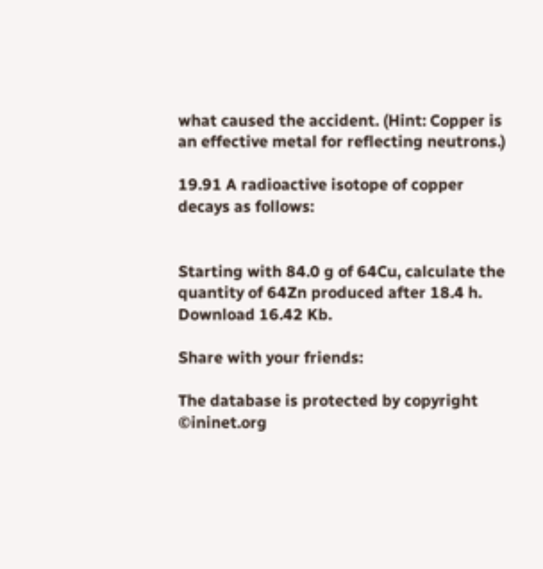what caused the accident. (Hint: Copper is an effective metal for reflecting neutrons.)

19.91 A radioactive isotope of copper decays as follows:


Starting with 84.0 g of 64Cu, calculate the quantity of 64Zn produced after 18.4 h.
Download 16.42 Kb.

Share with your friends:

The database is protected by copyright ©ininet.org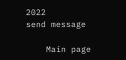2022
send message

    Main page